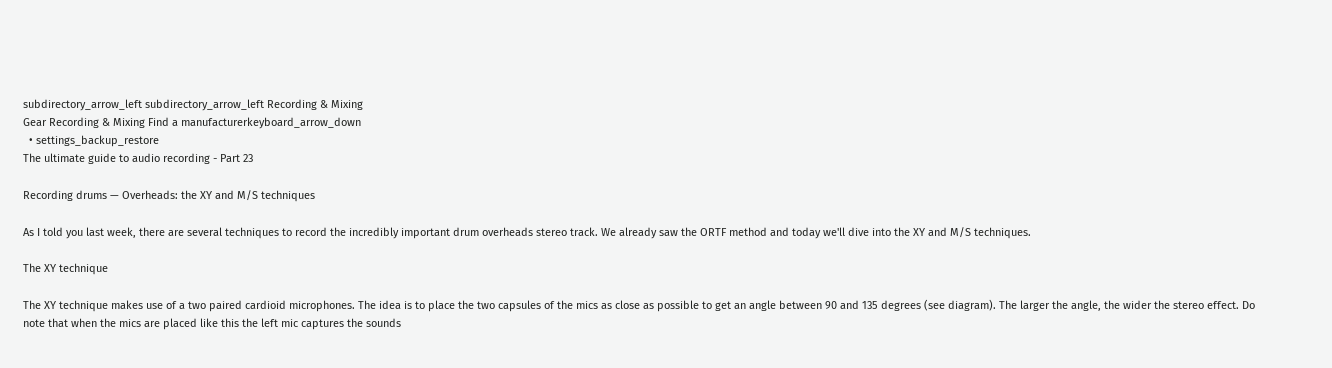subdirectory_arrow_left subdirectory_arrow_left Recording & Mixing
Gear Recording & Mixing Find a manufacturerkeyboard_arrow_down
  • settings_backup_restore
The ultimate guide to audio recording - Part 23

Recording drums — Overheads: the XY and M/S techniques

As I told you last week, there are several techniques to record the incredibly important drum overheads stereo track. We already saw the ORTF method and today we'll dive into the XY and M/S techniques.

The XY technique

The XY technique makes use of a two paired cardioid microphones. The idea is to place the two capsules of the mics as close as possible to get an angle between 90 and 135 degrees (see diagram). The larger the angle, the wider the stereo effect. Do note that when the mics are placed like this the left mic captures the sounds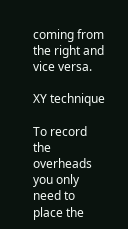coming from the right and vice versa.

XY technique

To record the overheads you only need to place the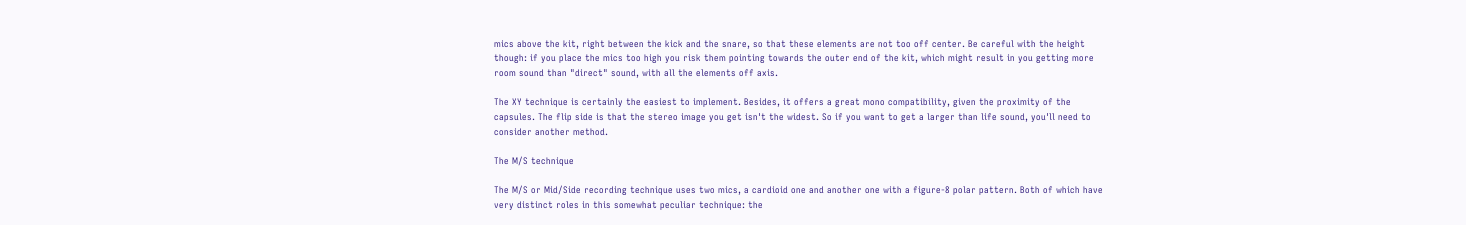mics above the kit, right between the kick and the snare, so that these elements are not too off center. Be careful with the height though: if you place the mics too high you risk them pointing towards the outer end of the kit, which might result in you getting more room sound than "direct" sound, with all the elements off axis.

The XY technique is certainly the easiest to implement. Besides, it offers a great mono compatibility, given the proximity of the capsules. The flip side is that the stereo image you get isn't the widest. So if you want to get a larger than life sound, you'll need to consider another method.

The M/S technique

The M/S or Mid/Side recording technique uses two mics, a cardioid one and another one with a figure-8 polar pattern. Both of which have very distinct roles in this somewhat peculiar technique: the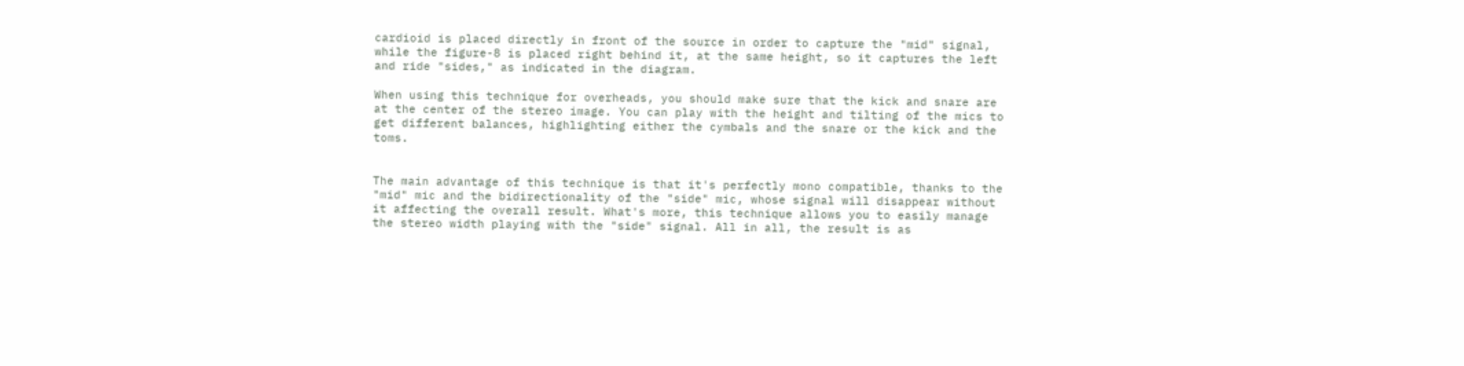cardioid is placed directly in front of the source in order to capture the "mid" signal, while the figure-8 is placed right behind it, at the same height, so it captures the left and ride "sides," as indicated in the diagram.

When using this technique for overheads, you should make sure that the kick and snare are at the center of the stereo image. You can play with the height and tilting of the mics to get different balances, highlighting either the cymbals and the snare or the kick and the toms.


The main advantage of this technique is that it's perfectly mono compatible, thanks to the "mid" mic and the bidirectionality of the "side" mic, whose signal will disappear without it affecting the overall result. What's more, this technique allows you to easily manage the stereo width playing with the "side" signal. All in all, the result is as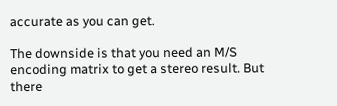accurate as you can get.

The downside is that you need an M/S encoding matrix to get a stereo result. But there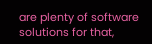are plenty of software solutions for that,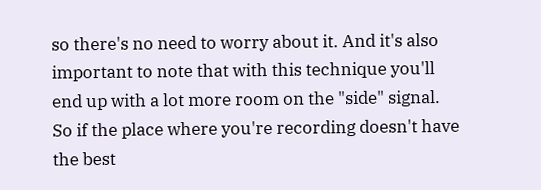so there's no need to worry about it. And it's also important to note that with this technique you'll end up with a lot more room on the "side" signal. So if the place where you're recording doesn't have the best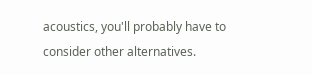acoustics, you'll probably have to consider other alternatives.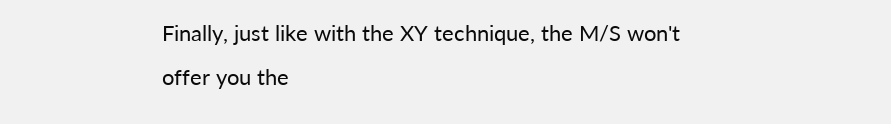Finally, just like with the XY technique, the M/S won't offer you the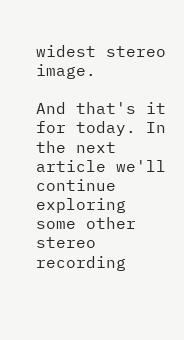widest stereo image.

And that's it for today. In the next article we'll continue exploring some other stereo recording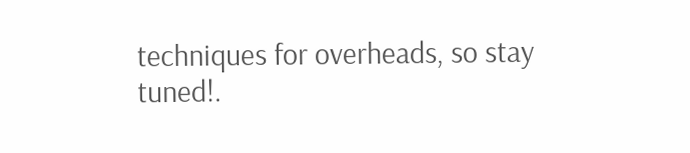techniques for overheads, so stay tuned!.